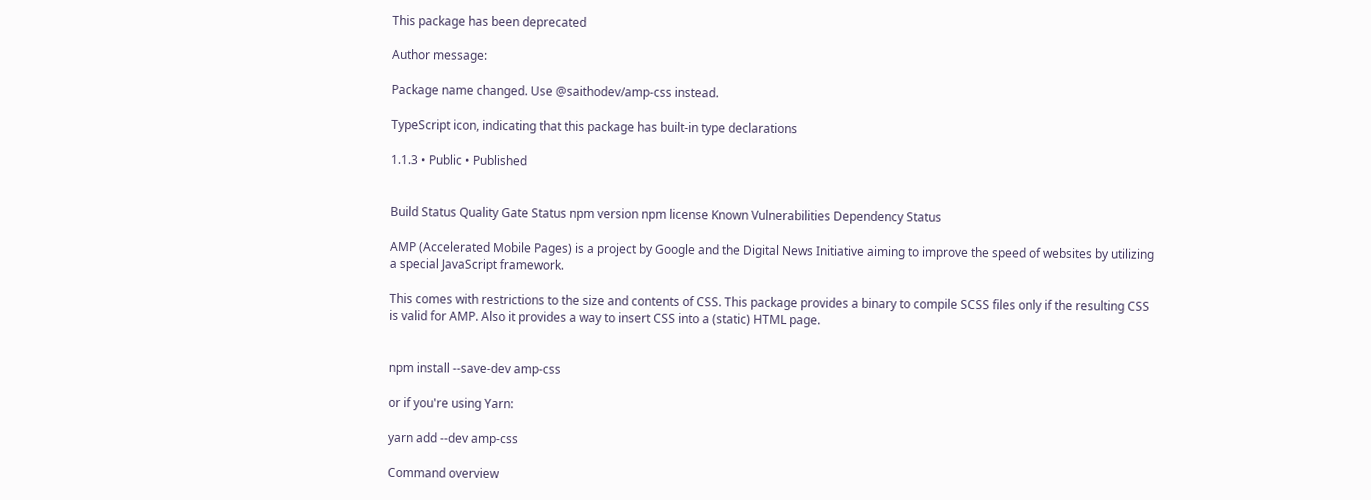This package has been deprecated

Author message:

Package name changed. Use @saithodev/amp-css instead.

TypeScript icon, indicating that this package has built-in type declarations

1.1.3 • Public • Published


Build Status Quality Gate Status npm version npm license Known Vulnerabilities Dependency Status

AMP (Accelerated Mobile Pages) is a project by Google and the Digital News Initiative aiming to improve the speed of websites by utilizing a special JavaScript framework.

This comes with restrictions to the size and contents of CSS. This package provides a binary to compile SCSS files only if the resulting CSS is valid for AMP. Also it provides a way to insert CSS into a (static) HTML page.


npm install --save-dev amp-css

or if you're using Yarn:

yarn add --dev amp-css

Command overview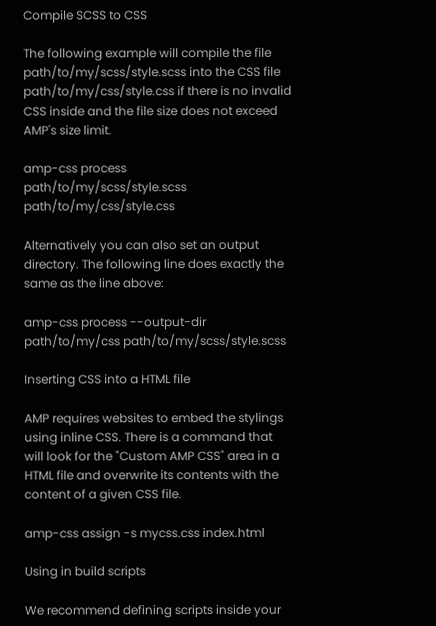Compile SCSS to CSS

The following example will compile the file path/to/my/scss/style.scss into the CSS file path/to/my/css/style.css if there is no invalid CSS inside and the file size does not exceed AMP's size limit.

amp-css process path/to/my/scss/style.scss path/to/my/css/style.css

Alternatively you can also set an output directory. The following line does exactly the same as the line above:

amp-css process --output-dir path/to/my/css path/to/my/scss/style.scss

Inserting CSS into a HTML file

AMP requires websites to embed the stylings using inline CSS. There is a command that will look for the "Custom AMP CSS" area in a HTML file and overwrite its contents with the content of a given CSS file.

amp-css assign -s mycss.css index.html

Using in build scripts

We recommend defining scripts inside your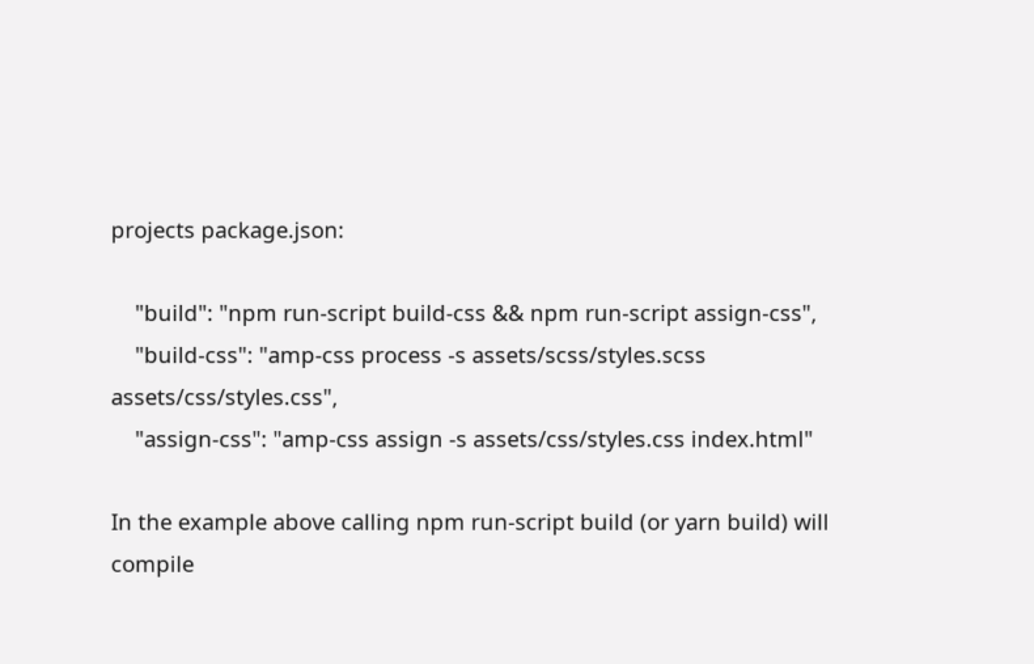projects package.json:

    "build": "npm run-script build-css && npm run-script assign-css",
    "build-css": "amp-css process -s assets/scss/styles.scss assets/css/styles.css",
    "assign-css": "amp-css assign -s assets/css/styles.css index.html"

In the example above calling npm run-script build (or yarn build) will compile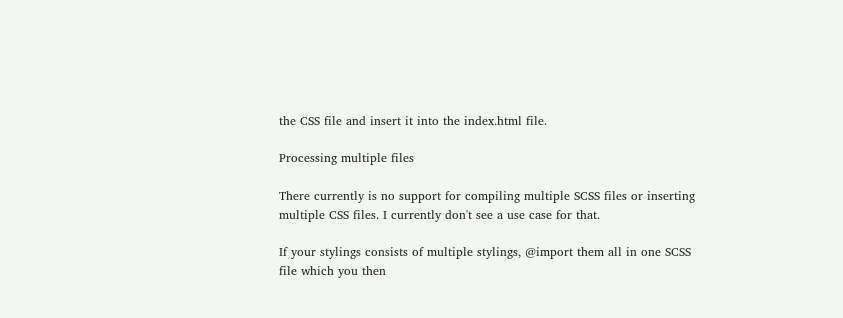the CSS file and insert it into the index.html file.

Processing multiple files

There currently is no support for compiling multiple SCSS files or inserting multiple CSS files. I currently don't see a use case for that.

If your stylings consists of multiple stylings, @import them all in one SCSS file which you then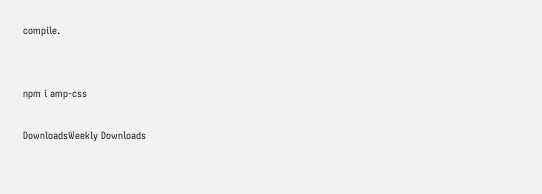compile.


npm i amp-css

DownloadsWeekly Downloads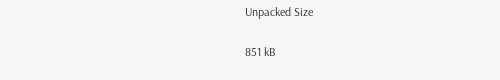Unpacked Size

851 kB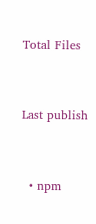Total Files


Last publish


  • npm